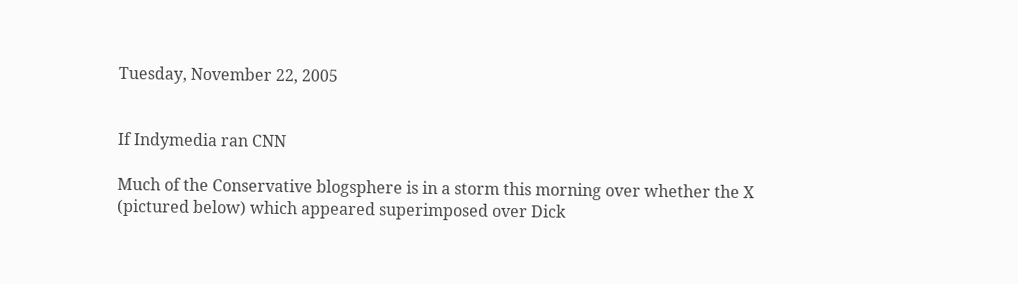Tuesday, November 22, 2005


If Indymedia ran CNN

Much of the Conservative blogsphere is in a storm this morning over whether the X (pictured below) which appeared superimposed over Dick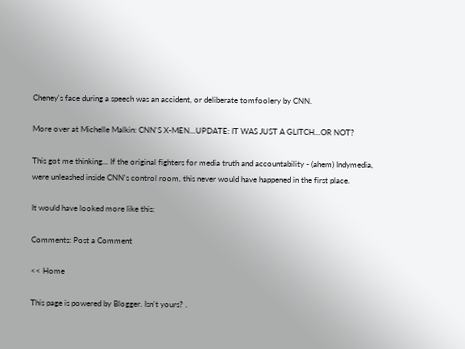Cheney's face during a speech was an accident, or deliberate tomfoolery by CNN.

More over at Michelle Malkin: CNN'S X-MEN...UPDATE: IT WAS JUST A GLITCH...OR NOT?

This got me thinking... If the original fighters for media truth and accountability - (ahem) Indymedia, were unleashed inside CNN's control room, this never would have happened in the first place.

It would have looked more like this:

Comments: Post a Comment

<< Home

This page is powered by Blogger. Isn't yours? .